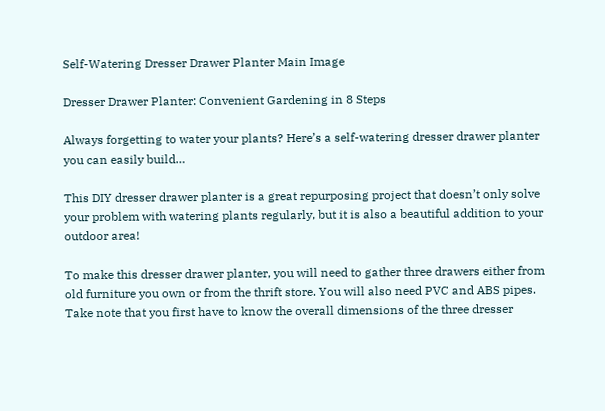Self-Watering Dresser Drawer Planter Main Image

Dresser Drawer Planter: Convenient Gardening in 8 Steps

Always forgetting to water your plants? Here’s a self-watering dresser drawer planter you can easily build…

This DIY dresser drawer planter is a great repurposing project that doesn’t only solve your problem with watering plants regularly, but it is also a beautiful addition to your outdoor area!

To make this dresser drawer planter, you will need to gather three drawers either from old furniture you own or from the thrift store. You will also need PVC and ABS pipes. Take note that you first have to know the overall dimensions of the three dresser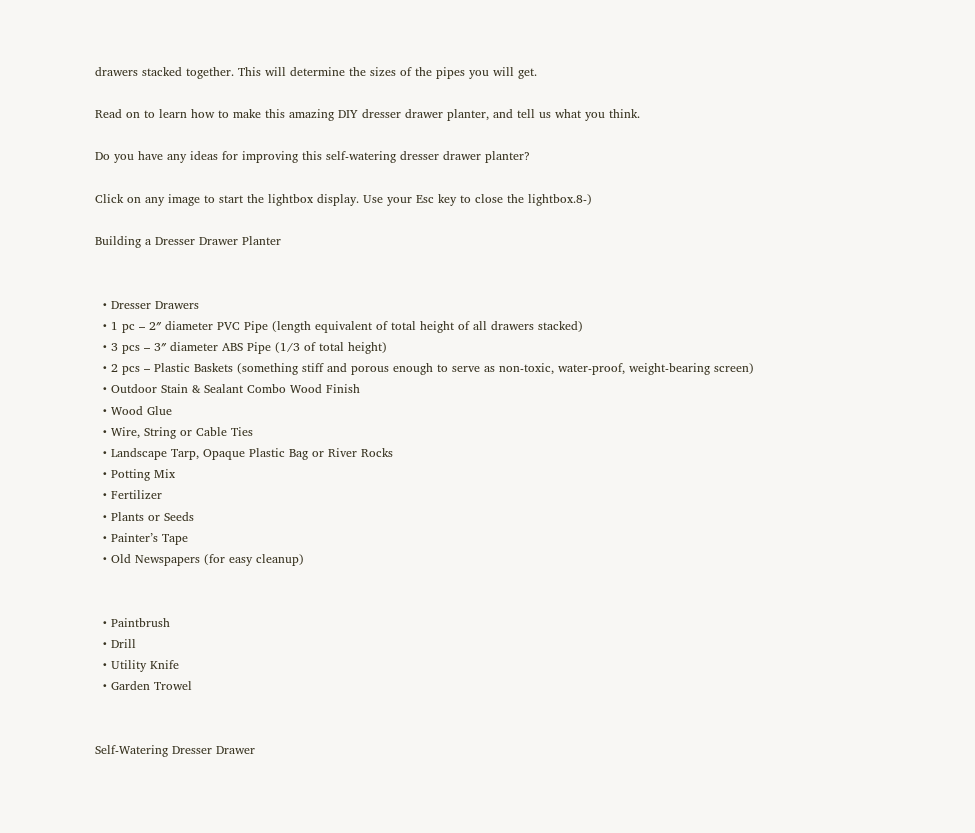drawers stacked together. This will determine the sizes of the pipes you will get.

Read on to learn how to make this amazing DIY dresser drawer planter, and tell us what you think.

Do you have any ideas for improving this self-watering dresser drawer planter?

Click on any image to start the lightbox display. Use your Esc key to close the lightbox.8-)

Building a Dresser Drawer Planter


  • Dresser Drawers
  • 1 pc – 2″ diameter PVC Pipe (length equivalent of total height of all drawers stacked)
  • 3 pcs – 3″ diameter ABS Pipe (1/3 of total height)
  • 2 pcs – Plastic Baskets (something stiff and porous enough to serve as non-toxic, water-proof, weight-bearing screen)
  • Outdoor Stain & Sealant Combo Wood Finish
  • Wood Glue
  • Wire, String or Cable Ties
  • Landscape Tarp, Opaque Plastic Bag or River Rocks
  • Potting Mix
  • Fertilizer
  • Plants or Seeds
  • Painter’s Tape
  • Old Newspapers (for easy cleanup)


  • Paintbrush
  • Drill
  • Utility Knife
  • Garden Trowel


Self-Watering Dresser Drawer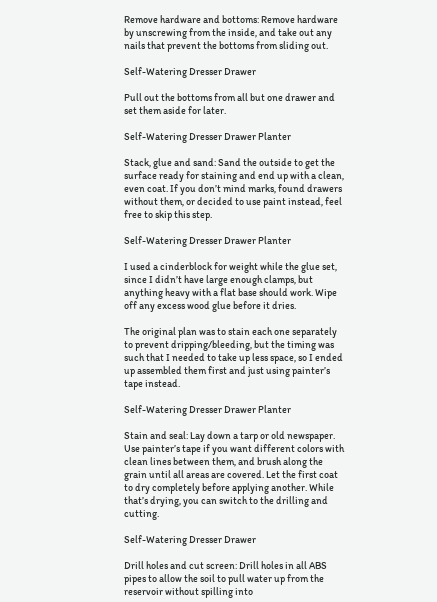Remove hardware and bottoms: Remove hardware by unscrewing from the inside, and take out any nails that prevent the bottoms from sliding out.

Self-Watering Dresser Drawer

Pull out the bottoms from all but one drawer and set them aside for later.

Self-Watering Dresser Drawer Planter

Stack, glue and sand: Sand the outside to get the surface ready for staining and end up with a clean, even coat. If you don’t mind marks, found drawers without them, or decided to use paint instead, feel free to skip this step.

Self-Watering Dresser Drawer Planter

I used a cinderblock for weight while the glue set, since I didn’t have large enough clamps, but anything heavy with a flat base should work. Wipe off any excess wood glue before it dries.

The original plan was to stain each one separately to prevent dripping/bleeding, but the timing was such that I needed to take up less space, so I ended up assembled them first and just using painter’s tape instead.

Self-Watering Dresser Drawer Planter

Stain and seal: Lay down a tarp or old newspaper. Use painter’s tape if you want different colors with clean lines between them, and brush along the grain until all areas are covered. Let the first coat to dry completely before applying another. While that’s drying, you can switch to the drilling and cutting.

Self-Watering Dresser Drawer

Drill holes and cut screen: Drill holes in all ABS pipes to allow the soil to pull water up from the reservoir without spilling into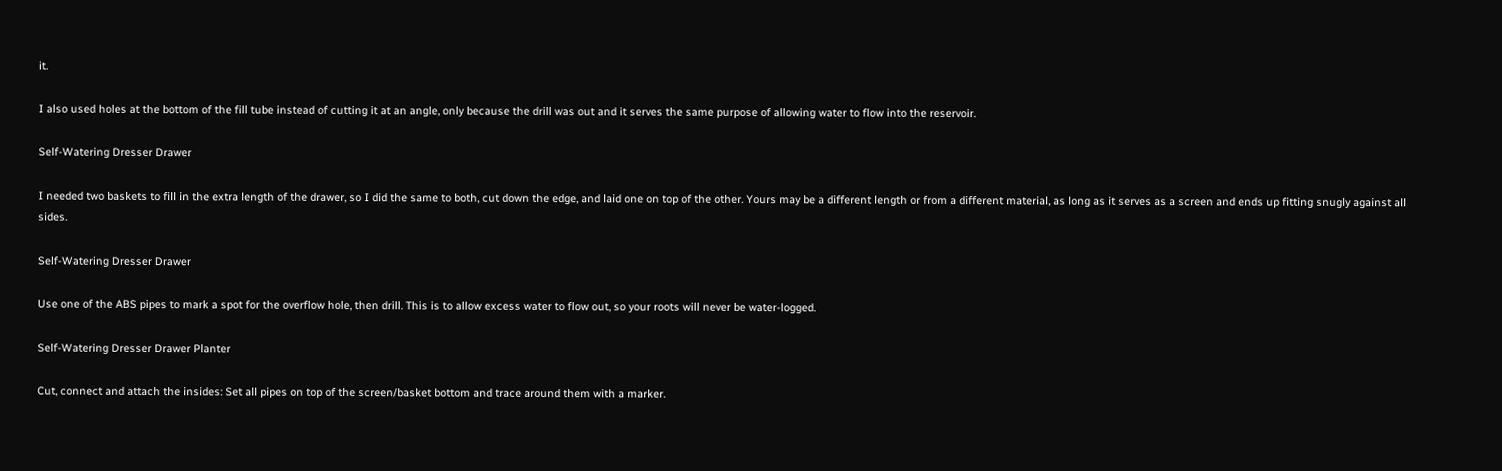it.

I also used holes at the bottom of the fill tube instead of cutting it at an angle, only because the drill was out and it serves the same purpose of allowing water to flow into the reservoir.

Self-Watering Dresser Drawer

I needed two baskets to fill in the extra length of the drawer, so I did the same to both, cut down the edge, and laid one on top of the other. Yours may be a different length or from a different material, as long as it serves as a screen and ends up fitting snugly against all sides.

Self-Watering Dresser Drawer

Use one of the ABS pipes to mark a spot for the overflow hole, then drill. This is to allow excess water to flow out, so your roots will never be water-logged.

Self-Watering Dresser Drawer Planter

Cut, connect and attach the insides: Set all pipes on top of the screen/basket bottom and trace around them with a marker.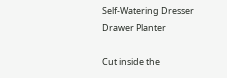Self-Watering Dresser Drawer Planter

Cut inside the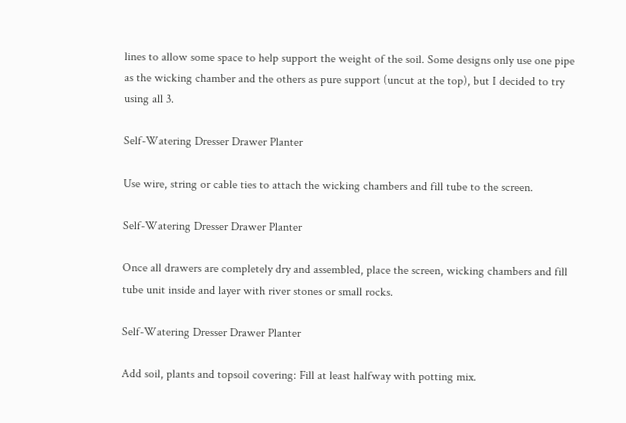lines to allow some space to help support the weight of the soil. Some designs only use one pipe as the wicking chamber and the others as pure support (uncut at the top), but I decided to try using all 3.

Self-Watering Dresser Drawer Planter

Use wire, string or cable ties to attach the wicking chambers and fill tube to the screen.

Self-Watering Dresser Drawer Planter

Once all drawers are completely dry and assembled, place the screen, wicking chambers and fill tube unit inside and layer with river stones or small rocks.

Self-Watering Dresser Drawer Planter

Add soil, plants and topsoil covering: Fill at least halfway with potting mix.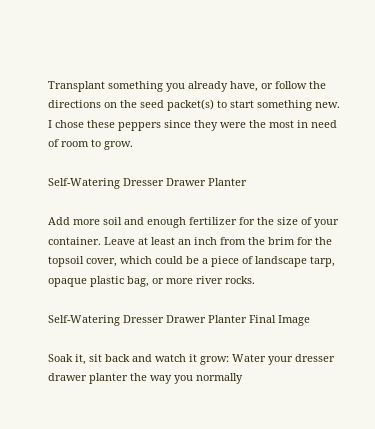Transplant something you already have, or follow the directions on the seed packet(s) to start something new. I chose these peppers since they were the most in need of room to grow.

Self-Watering Dresser Drawer Planter

Add more soil and enough fertilizer for the size of your container. Leave at least an inch from the brim for the topsoil cover, which could be a piece of landscape tarp, opaque plastic bag, or more river rocks.

Self-Watering Dresser Drawer Planter Final Image

Soak it, sit back and watch it grow: Water your dresser drawer planter the way you normally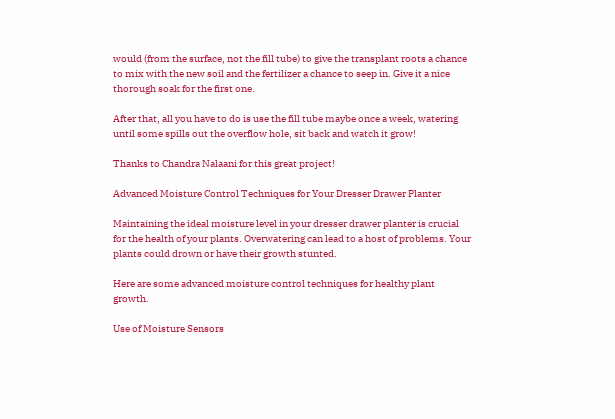would (from the surface, not the fill tube) to give the transplant roots a chance to mix with the new soil and the fertilizer a chance to seep in. Give it a nice thorough soak for the first one.

After that, all you have to do is use the fill tube maybe once a week, watering until some spills out the overflow hole, sit back and watch it grow!

Thanks to Chandra Nalaani for this great project!

Advanced Moisture Control Techniques for Your Dresser Drawer Planter

Maintaining the ideal moisture level in your dresser drawer planter is crucial for the health of your plants. Overwatering can lead to a host of problems. Your plants could drown or have their growth stunted.

Here are some advanced moisture control techniques for healthy plant growth.

Use of Moisture Sensors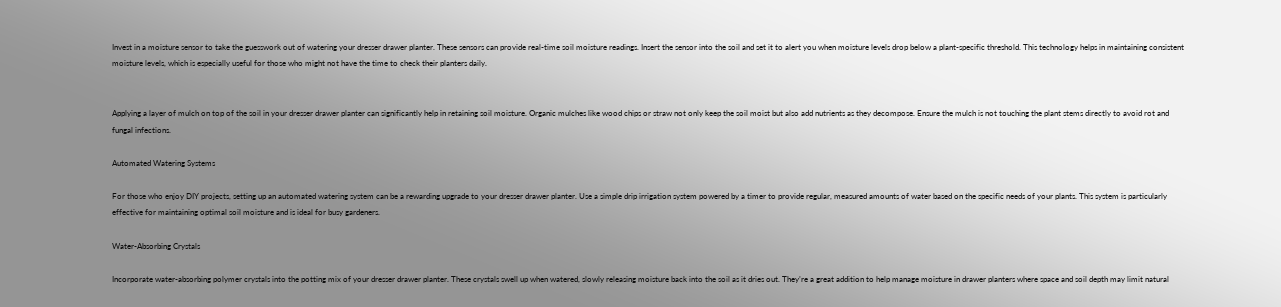Invest in a moisture sensor to take the guesswork out of watering your dresser drawer planter. These sensors can provide real-time soil moisture readings. Insert the sensor into the soil and set it to alert you when moisture levels drop below a plant-specific threshold. This technology helps in maintaining consistent moisture levels, which is especially useful for those who might not have the time to check their planters daily.


Applying a layer of mulch on top of the soil in your dresser drawer planter can significantly help in retaining soil moisture. Organic mulches like wood chips or straw not only keep the soil moist but also add nutrients as they decompose. Ensure the mulch is not touching the plant stems directly to avoid rot and fungal infections.

Automated Watering Systems

For those who enjoy DIY projects, setting up an automated watering system can be a rewarding upgrade to your dresser drawer planter. Use a simple drip irrigation system powered by a timer to provide regular, measured amounts of water based on the specific needs of your plants. This system is particularly effective for maintaining optimal soil moisture and is ideal for busy gardeners.

Water-Absorbing Crystals

Incorporate water-absorbing polymer crystals into the potting mix of your dresser drawer planter. These crystals swell up when watered, slowly releasing moisture back into the soil as it dries out. They’re a great addition to help manage moisture in drawer planters where space and soil depth may limit natural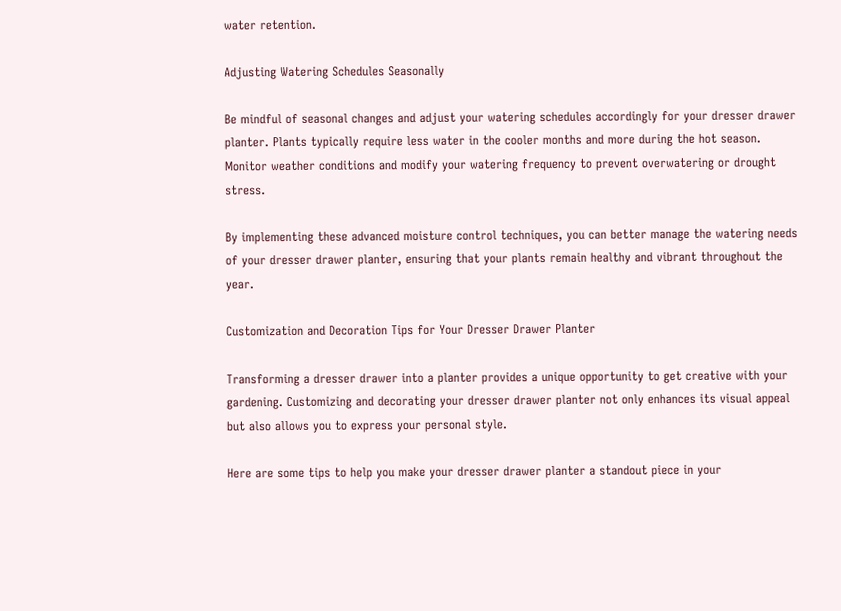water retention.

Adjusting Watering Schedules Seasonally

Be mindful of seasonal changes and adjust your watering schedules accordingly for your dresser drawer planter. Plants typically require less water in the cooler months and more during the hot season. Monitor weather conditions and modify your watering frequency to prevent overwatering or drought stress.

By implementing these advanced moisture control techniques, you can better manage the watering needs of your dresser drawer planter, ensuring that your plants remain healthy and vibrant throughout the year.

Customization and Decoration Tips for Your Dresser Drawer Planter

Transforming a dresser drawer into a planter provides a unique opportunity to get creative with your gardening. Customizing and decorating your dresser drawer planter not only enhances its visual appeal but also allows you to express your personal style.

Here are some tips to help you make your dresser drawer planter a standout piece in your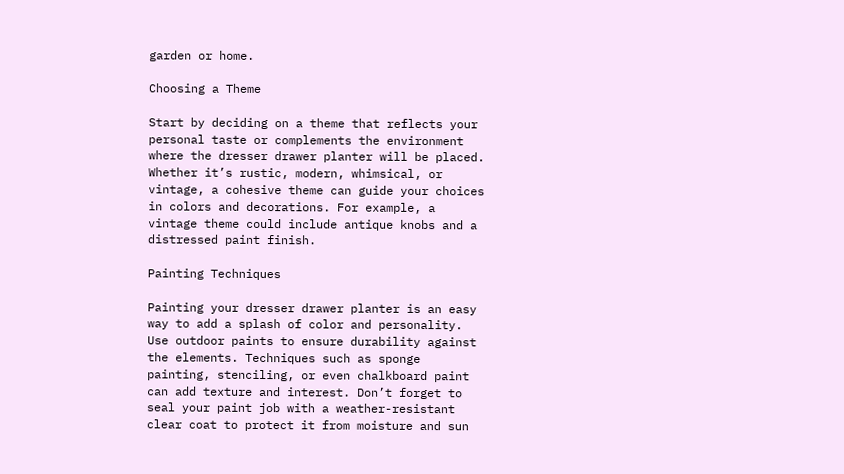garden or home.

Choosing a Theme

Start by deciding on a theme that reflects your personal taste or complements the environment where the dresser drawer planter will be placed. Whether it’s rustic, modern, whimsical, or vintage, a cohesive theme can guide your choices in colors and decorations. For example, a vintage theme could include antique knobs and a distressed paint finish.

Painting Techniques

Painting your dresser drawer planter is an easy way to add a splash of color and personality. Use outdoor paints to ensure durability against the elements. Techniques such as sponge painting, stenciling, or even chalkboard paint can add texture and interest. Don’t forget to seal your paint job with a weather-resistant clear coat to protect it from moisture and sun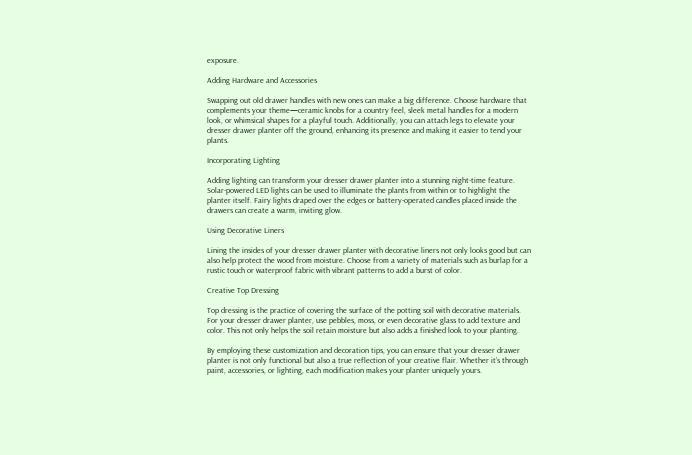exposure.

Adding Hardware and Accessories

Swapping out old drawer handles with new ones can make a big difference. Choose hardware that complements your theme—ceramic knobs for a country feel, sleek metal handles for a modern look, or whimsical shapes for a playful touch. Additionally, you can attach legs to elevate your dresser drawer planter off the ground, enhancing its presence and making it easier to tend your plants.

Incorporating Lighting

Adding lighting can transform your dresser drawer planter into a stunning night-time feature. Solar-powered LED lights can be used to illuminate the plants from within or to highlight the planter itself. Fairy lights draped over the edges or battery-operated candles placed inside the drawers can create a warm, inviting glow.

Using Decorative Liners

Lining the insides of your dresser drawer planter with decorative liners not only looks good but can also help protect the wood from moisture. Choose from a variety of materials such as burlap for a rustic touch or waterproof fabric with vibrant patterns to add a burst of color.

Creative Top Dressing

Top dressing is the practice of covering the surface of the potting soil with decorative materials. For your dresser drawer planter, use pebbles, moss, or even decorative glass to add texture and color. This not only helps the soil retain moisture but also adds a finished look to your planting.

By employing these customization and decoration tips, you can ensure that your dresser drawer planter is not only functional but also a true reflection of your creative flair. Whether it’s through paint, accessories, or lighting, each modification makes your planter uniquely yours.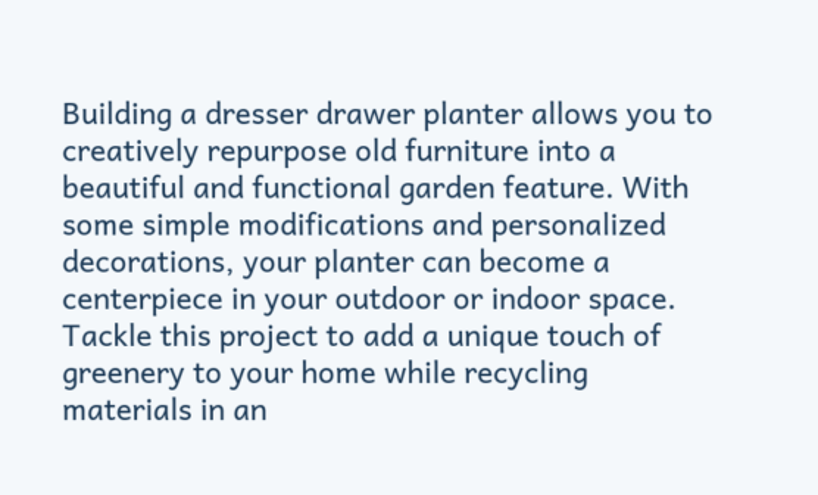Building a dresser drawer planter allows you to creatively repurpose old furniture into a beautiful and functional garden feature. With some simple modifications and personalized decorations, your planter can become a centerpiece in your outdoor or indoor space. Tackle this project to add a unique touch of greenery to your home while recycling materials in an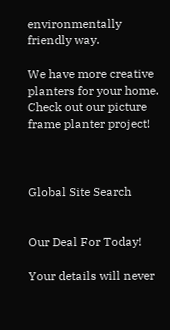environmentally friendly way.

We have more creative planters for your home. Check out our picture frame planter project!



Global Site Search


Our Deal For Today!

Your details will never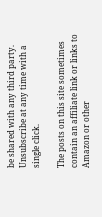be shared with any third party. Unsubscribe at any time with a single click.

The posts on this site sometimes contain an affiliate link or links to Amazon or other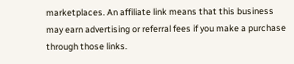marketplaces. An affiliate link means that this business may earn advertising or referral fees if you make a purchase through those links.